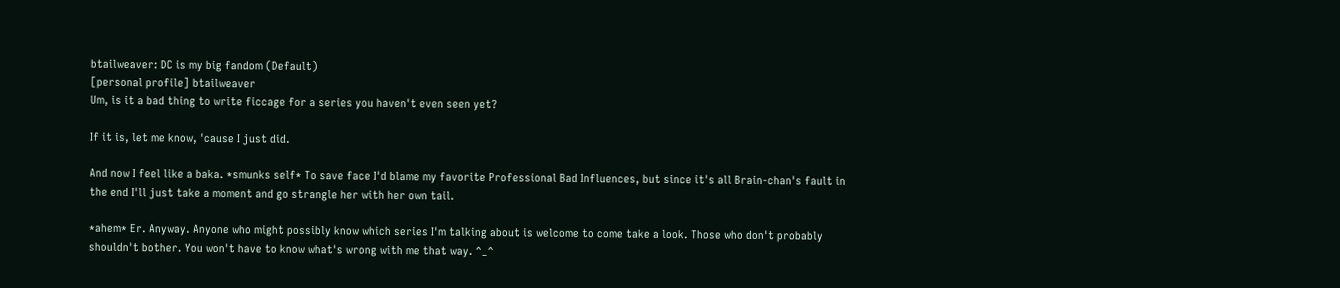btailweaver: DC is my big fandom (Default)
[personal profile] btailweaver
Um, is it a bad thing to write ficcage for a series you haven't even seen yet?

If it is, let me know, 'cause I just did.

And now I feel like a baka. *smunks self* To save face I'd blame my favorite Professional Bad Influences, but since it's all Brain-chan's fault in the end I'll just take a moment and go strangle her with her own tail.

*ahem* Er. Anyway. Anyone who might possibly know which series I'm talking about is welcome to come take a look. Those who don't probably shouldn't bother. You won't have to know what's wrong with me that way. ^_^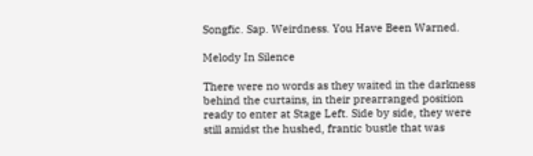Songfic. Sap. Weirdness. You Have Been Warned.

Melody In Silence

There were no words as they waited in the darkness behind the curtains, in their prearranged position ready to enter at Stage Left. Side by side, they were still amidst the hushed, frantic bustle that was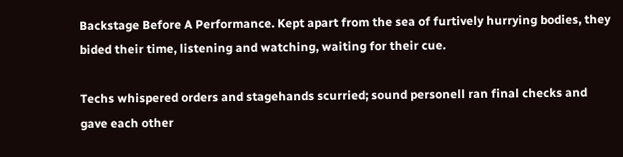Backstage Before A Performance. Kept apart from the sea of furtively hurrying bodies, they bided their time, listening and watching, waiting for their cue.

Techs whispered orders and stagehands scurried; sound personell ran final checks and gave each other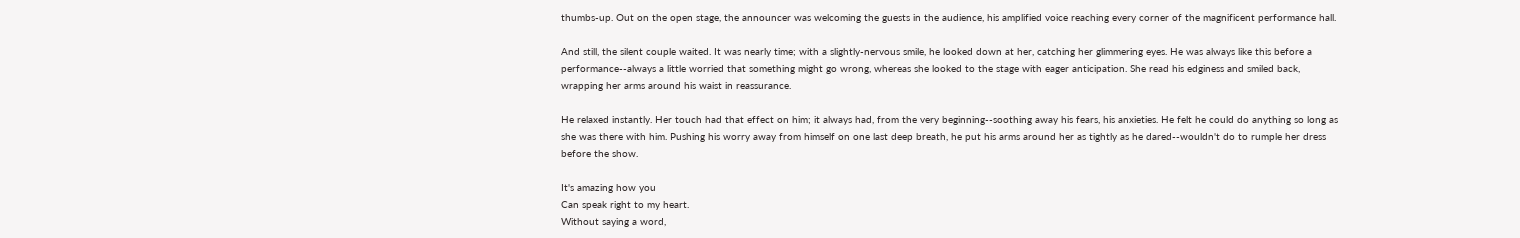thumbs-up. Out on the open stage, the announcer was welcoming the guests in the audience, his amplified voice reaching every corner of the magnificent performance hall.

And still, the silent couple waited. It was nearly time; with a slightly-nervous smile, he looked down at her, catching her glimmering eyes. He was always like this before a performance--always a little worried that something might go wrong, whereas she looked to the stage with eager anticipation. She read his edginess and smiled back, wrapping her arms around his waist in reassurance.

He relaxed instantly. Her touch had that effect on him; it always had, from the very beginning--soothing away his fears, his anxieties. He felt he could do anything so long as she was there with him. Pushing his worry away from himself on one last deep breath, he put his arms around her as tightly as he dared--wouldn't do to rumple her dress before the show.

It's amazing how you
Can speak right to my heart.
Without saying a word,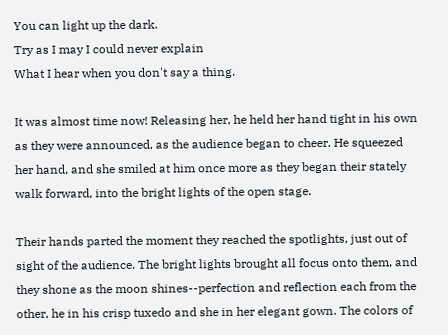You can light up the dark.
Try as I may I could never explain
What I hear when you don't say a thing.

It was almost time now! Releasing her, he held her hand tight in his own as they were announced, as the audience began to cheer. He squeezed her hand, and she smiled at him once more as they began their stately walk forward, into the bright lights of the open stage.

Their hands parted the moment they reached the spotlights, just out of sight of the audience. The bright lights brought all focus onto them, and they shone as the moon shines--perfection and reflection each from the other, he in his crisp tuxedo and she in her elegant gown. The colors of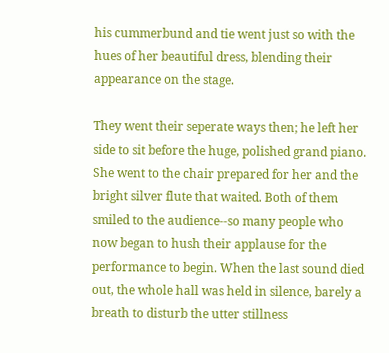his cummerbund and tie went just so with the hues of her beautiful dress, blending their appearance on the stage.

They went their seperate ways then; he left her side to sit before the huge, polished grand piano. She went to the chair prepared for her and the bright silver flute that waited. Both of them smiled to the audience--so many people who now began to hush their applause for the performance to begin. When the last sound died out, the whole hall was held in silence, barely a breath to disturb the utter stillness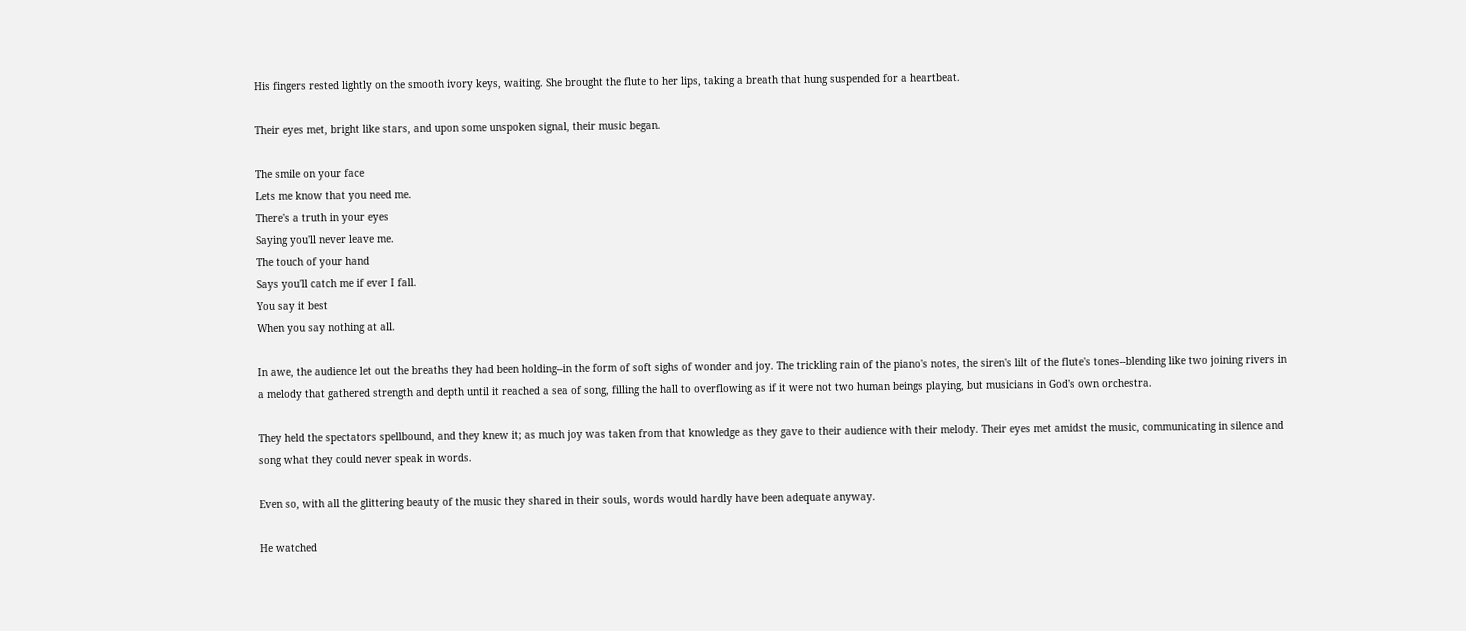His fingers rested lightly on the smooth ivory keys, waiting. She brought the flute to her lips, taking a breath that hung suspended for a heartbeat.

Their eyes met, bright like stars, and upon some unspoken signal, their music began.

The smile on your face
Lets me know that you need me.
There's a truth in your eyes
Saying you'll never leave me.
The touch of your hand
Says you'll catch me if ever I fall.
You say it best
When you say nothing at all.

In awe, the audience let out the breaths they had been holding--in the form of soft sighs of wonder and joy. The trickling rain of the piano's notes, the siren's lilt of the flute's tones--blending like two joining rivers in a melody that gathered strength and depth until it reached a sea of song, filling the hall to overflowing as if it were not two human beings playing, but musicians in God's own orchestra.

They held the spectators spellbound, and they knew it; as much joy was taken from that knowledge as they gave to their audience with their melody. Their eyes met amidst the music, communicating in silence and song what they could never speak in words.

Even so, with all the glittering beauty of the music they shared in their souls, words would hardly have been adequate anyway.

He watched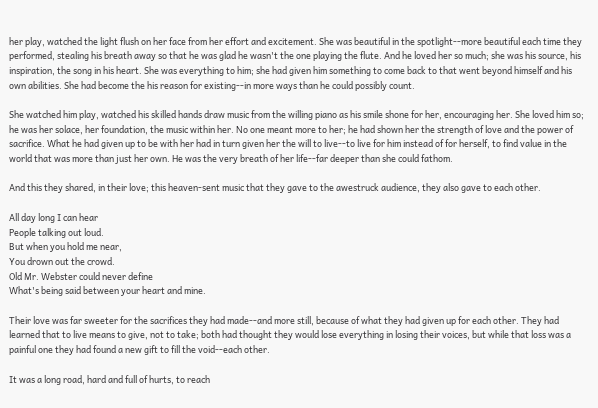her play, watched the light flush on her face from her effort and excitement. She was beautiful in the spotlight--more beautiful each time they performed, stealing his breath away so that he was glad he wasn't the one playing the flute. And he loved her so much; she was his source, his inspiration, the song in his heart. She was everything to him; she had given him something to come back to that went beyond himself and his own abilities. She had become the his reason for existing--in more ways than he could possibly count.

She watched him play, watched his skilled hands draw music from the willing piano as his smile shone for her, encouraging her. She loved him so; he was her solace, her foundation, the music within her. No one meant more to her; he had shown her the strength of love and the power of sacrifice. What he had given up to be with her had in turn given her the will to live--to live for him instead of for herself, to find value in the world that was more than just her own. He was the very breath of her life--far deeper than she could fathom.

And this they shared, in their love; this heaven-sent music that they gave to the awestruck audience, they also gave to each other.

All day long I can hear
People talking out loud.
But when you hold me near,
You drown out the crowd.
Old Mr. Webster could never define
What's being said between your heart and mine.

Their love was far sweeter for the sacrifices they had made--and more still, because of what they had given up for each other. They had learned that to live means to give, not to take; both had thought they would lose everything in losing their voices, but while that loss was a painful one they had found a new gift to fill the void--each other.

It was a long road, hard and full of hurts, to reach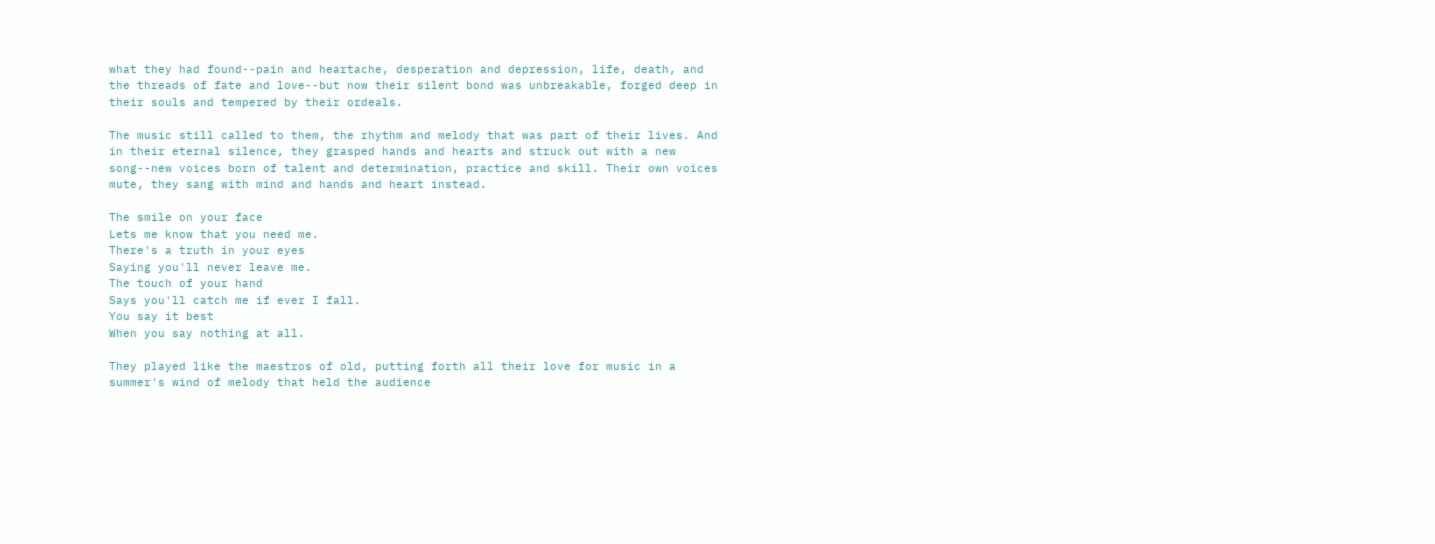what they had found--pain and heartache, desperation and depression, life, death, and the threads of fate and love--but now their silent bond was unbreakable, forged deep in their souls and tempered by their ordeals.

The music still called to them, the rhythm and melody that was part of their lives. And in their eternal silence, they grasped hands and hearts and struck out with a new song--new voices born of talent and determination, practice and skill. Their own voices mute, they sang with mind and hands and heart instead.

The smile on your face
Lets me know that you need me.
There's a truth in your eyes
Saying you'll never leave me.
The touch of your hand
Says you'll catch me if ever I fall.
You say it best
When you say nothing at all.

They played like the maestros of old, putting forth all their love for music in a summer's wind of melody that held the audience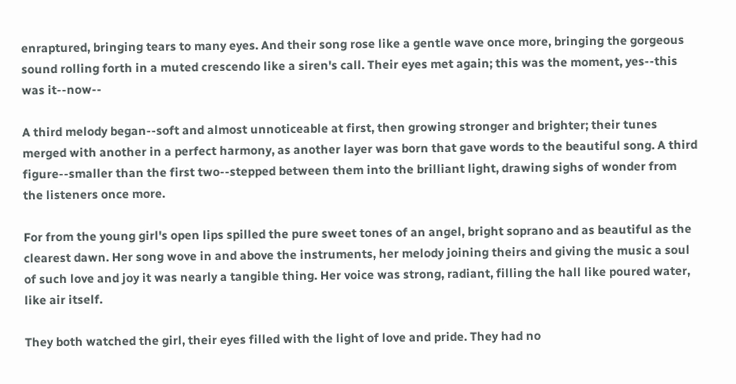enraptured, bringing tears to many eyes. And their song rose like a gentle wave once more, bringing the gorgeous sound rolling forth in a muted crescendo like a siren's call. Their eyes met again; this was the moment, yes--this was it--now--

A third melody began--soft and almost unnoticeable at first, then growing stronger and brighter; their tunes merged with another in a perfect harmony, as another layer was born that gave words to the beautiful song. A third figure--smaller than the first two--stepped between them into the brilliant light, drawing sighs of wonder from the listeners once more.

For from the young girl's open lips spilled the pure sweet tones of an angel, bright soprano and as beautiful as the clearest dawn. Her song wove in and above the instruments, her melody joining theirs and giving the music a soul of such love and joy it was nearly a tangible thing. Her voice was strong, radiant, filling the hall like poured water, like air itself.

They both watched the girl, their eyes filled with the light of love and pride. They had no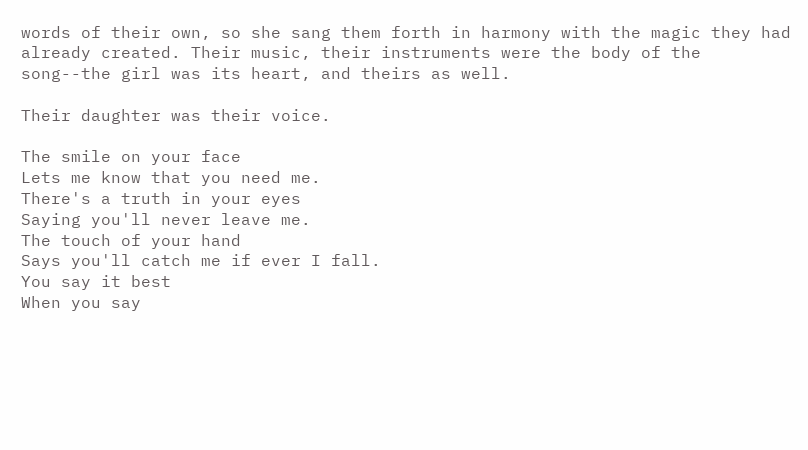words of their own, so she sang them forth in harmony with the magic they had already created. Their music, their instruments were the body of the song--the girl was its heart, and theirs as well.

Their daughter was their voice.

The smile on your face
Lets me know that you need me.
There's a truth in your eyes
Saying you'll never leave me.
The touch of your hand
Says you'll catch me if ever I fall.
You say it best
When you say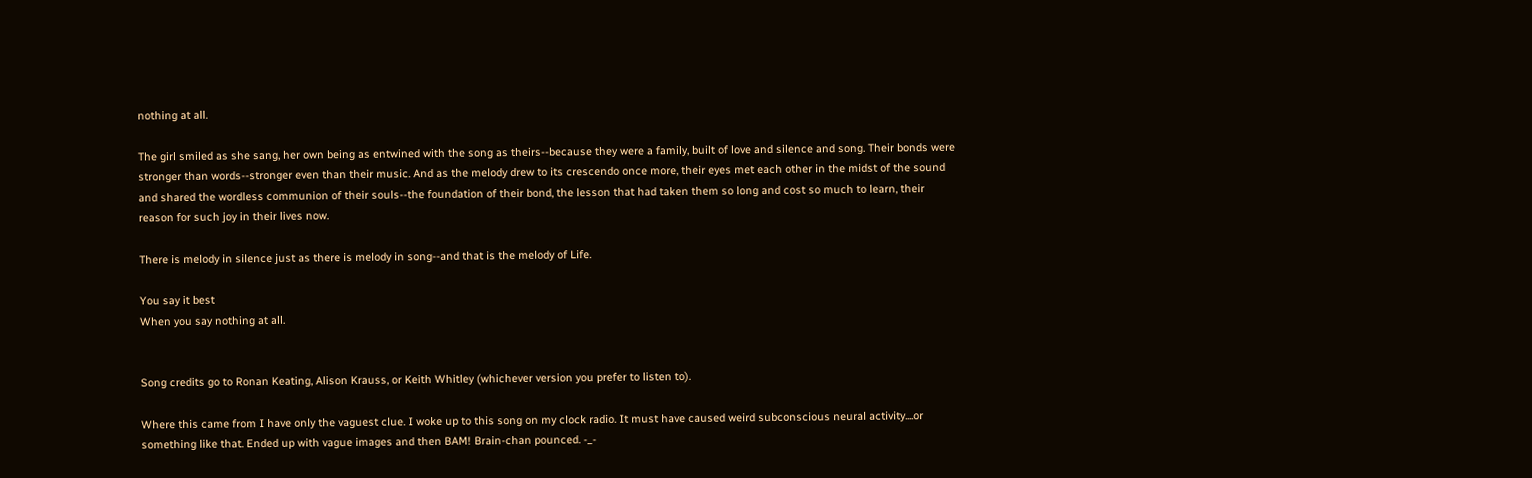nothing at all.

The girl smiled as she sang, her own being as entwined with the song as theirs--because they were a family, built of love and silence and song. Their bonds were stronger than words--stronger even than their music. And as the melody drew to its crescendo once more, their eyes met each other in the midst of the sound and shared the wordless communion of their souls--the foundation of their bond, the lesson that had taken them so long and cost so much to learn, their reason for such joy in their lives now.

There is melody in silence just as there is melody in song--and that is the melody of Life.

You say it best
When you say nothing at all.


Song credits go to Ronan Keating, Alison Krauss, or Keith Whitley (whichever version you prefer to listen to).

Where this came from I have only the vaguest clue. I woke up to this song on my clock radio. It must have caused weird subconscious neural activity....or something like that. Ended up with vague images and then BAM! Brain-chan pounced. -_-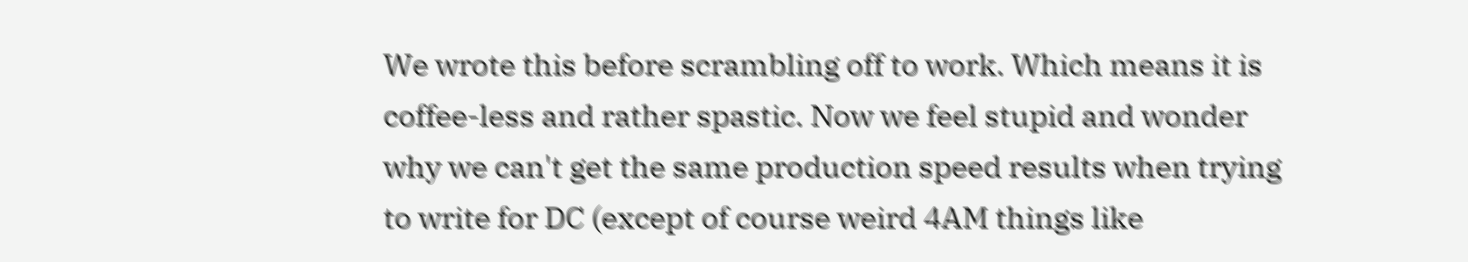We wrote this before scrambling off to work. Which means it is coffee-less and rather spastic. Now we feel stupid and wonder why we can't get the same production speed results when trying to write for DC (except of course weird 4AM things like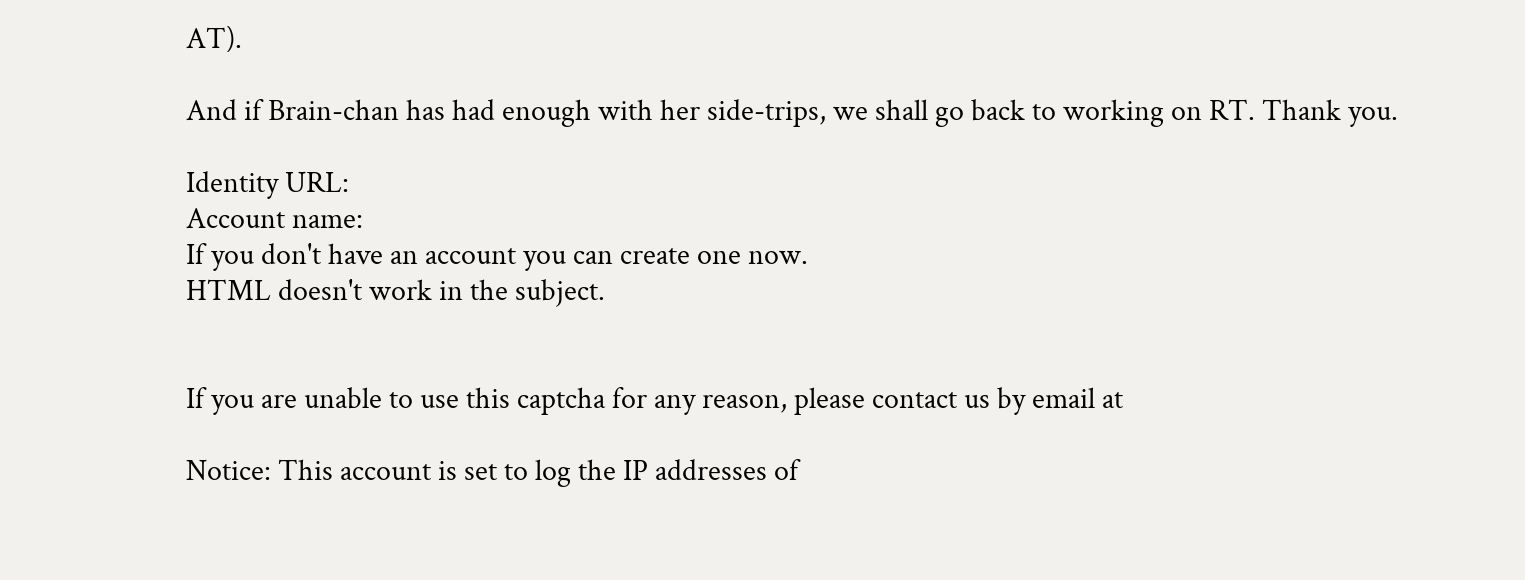AT).

And if Brain-chan has had enough with her side-trips, we shall go back to working on RT. Thank you.

Identity URL:
Account name:
If you don't have an account you can create one now.
HTML doesn't work in the subject.


If you are unable to use this captcha for any reason, please contact us by email at

Notice: This account is set to log the IP addresses of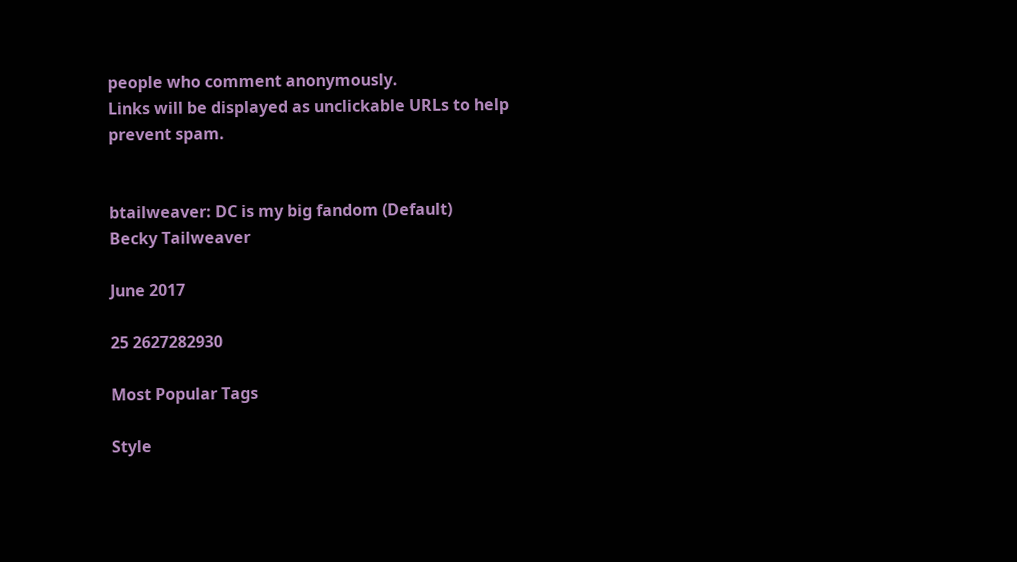people who comment anonymously.
Links will be displayed as unclickable URLs to help prevent spam.


btailweaver: DC is my big fandom (Default)
Becky Tailweaver

June 2017

25 2627282930

Most Popular Tags

Style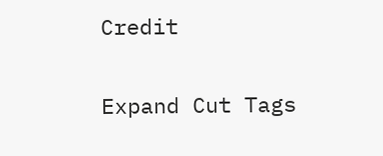Credit

Expand Cut Tags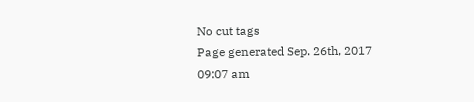No cut tags
Page generated Sep. 26th, 2017 09:07 am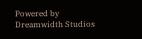Powered by Dreamwidth Studios